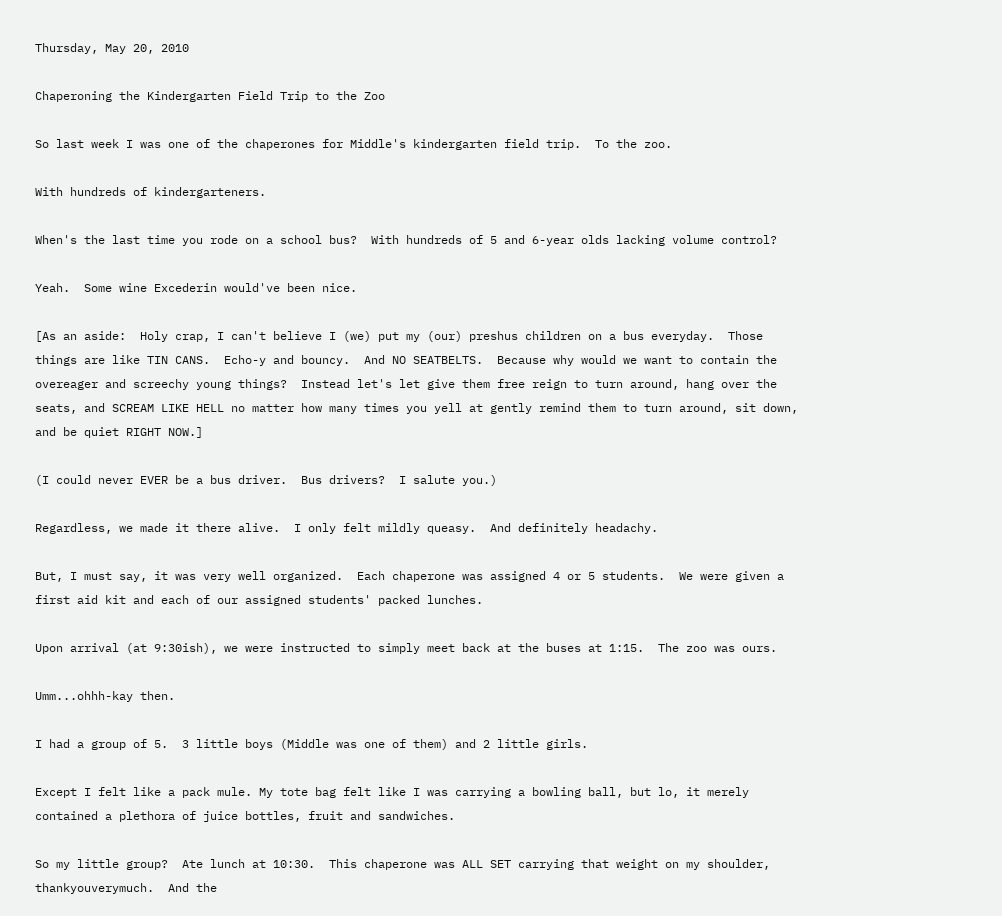Thursday, May 20, 2010

Chaperoning the Kindergarten Field Trip to the Zoo

So last week I was one of the chaperones for Middle's kindergarten field trip.  To the zoo.

With hundreds of kindergarteners.

When's the last time you rode on a school bus?  With hundreds of 5 and 6-year olds lacking volume control?

Yeah.  Some wine Excederin would've been nice.

[As an aside:  Holy crap, I can't believe I (we) put my (our) preshus children on a bus everyday.  Those things are like TIN CANS.  Echo-y and bouncy.  And NO SEATBELTS.  Because why would we want to contain the overeager and screechy young things?  Instead let's let give them free reign to turn around, hang over the seats, and SCREAM LIKE HELL no matter how many times you yell at gently remind them to turn around, sit down, and be quiet RIGHT NOW.]

(I could never EVER be a bus driver.  Bus drivers?  I salute you.)

Regardless, we made it there alive.  I only felt mildly queasy.  And definitely headachy.

But, I must say, it was very well organized.  Each chaperone was assigned 4 or 5 students.  We were given a first aid kit and each of our assigned students' packed lunches.

Upon arrival (at 9:30ish), we were instructed to simply meet back at the buses at 1:15.  The zoo was ours.

Umm...ohhh-kay then.

I had a group of 5.  3 little boys (Middle was one of them) and 2 little girls.

Except I felt like a pack mule. My tote bag felt like I was carrying a bowling ball, but lo, it merely contained a plethora of juice bottles, fruit and sandwiches.

So my little group?  Ate lunch at 10:30.  This chaperone was ALL SET carrying that weight on my shoulder, thankyouverymuch.  And the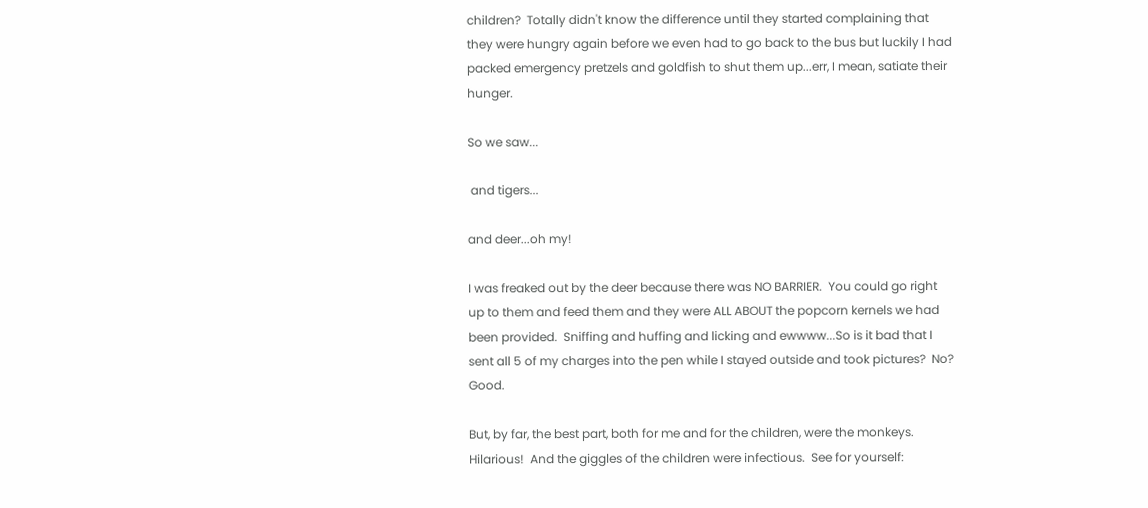children?  Totally didn't know the difference until they started complaining that they were hungry again before we even had to go back to the bus but luckily I had packed emergency pretzels and goldfish to shut them up...err, I mean, satiate their hunger.

So we saw...

 and tigers...

and deer...oh my!

I was freaked out by the deer because there was NO BARRIER.  You could go right up to them and feed them and they were ALL ABOUT the popcorn kernels we had been provided.  Sniffing and huffing and licking and ewwww...So is it bad that I sent all 5 of my charges into the pen while I stayed outside and took pictures?  No?  Good.

But, by far, the best part, both for me and for the children, were the monkeys.  Hilarious!  And the giggles of the children were infectious.  See for yourself: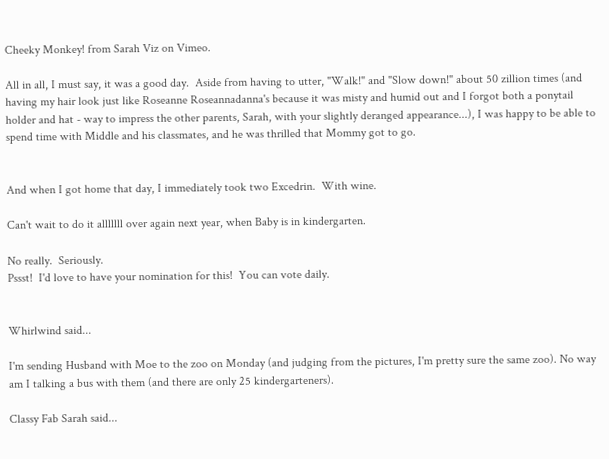Cheeky Monkey! from Sarah Viz on Vimeo.

All in all, I must say, it was a good day.  Aside from having to utter, "Walk!" and "Slow down!" about 50 zillion times (and having my hair look just like Roseanne Roseannadanna's because it was misty and humid out and I forgot both a ponytail holder and hat - way to impress the other parents, Sarah, with your slightly deranged appearance...), I was happy to be able to spend time with Middle and his classmates, and he was thrilled that Mommy got to go.


And when I got home that day, I immediately took two Excedrin.  With wine.

Can't wait to do it alllllll over again next year, when Baby is in kindergarten.

No really.  Seriously.
Pssst!  I'd love to have your nomination for this!  You can vote daily.


Whirlwind said...

I'm sending Husband with Moe to the zoo on Monday (and judging from the pictures, I'm pretty sure the same zoo). No way am I talking a bus with them (and there are only 25 kindergarteners).

Classy Fab Sarah said...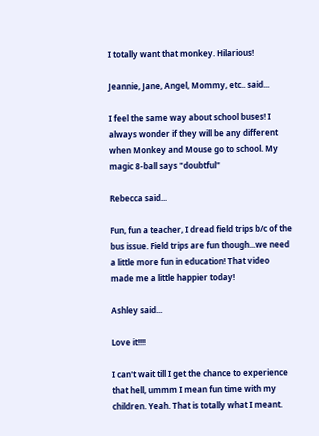I totally want that monkey. Hilarious!

Jeannie, Jane, Angel, Mommy, etc.. said...

I feel the same way about school buses! I always wonder if they will be any different when Monkey and Mouse go to school. My magic 8-ball says "doubtful"

Rebecca said...

Fun, fun a teacher, I dread field trips b/c of the bus issue. Field trips are fun though...we need a little more fun in education! That video made me a little happier today!

Ashley said...

Love it!!!!

I can't wait till I get the chance to experience that hell, ummm I mean fun time with my children. Yeah. That is totally what I meant.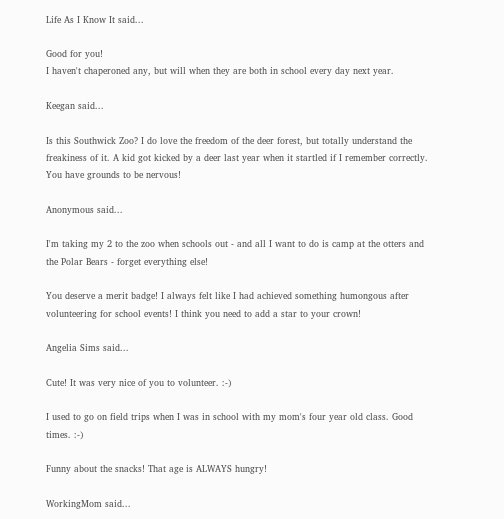Life As I Know It said...

Good for you!
I haven't chaperoned any, but will when they are both in school every day next year.

Keegan said...

Is this Southwick Zoo? I do love the freedom of the deer forest, but totally understand the freakiness of it. A kid got kicked by a deer last year when it startled if I remember correctly. You have grounds to be nervous!

Anonymous said...

I'm taking my 2 to the zoo when schools out - and all I want to do is camp at the otters and the Polar Bears - forget everything else!

You deserve a merit badge! I always felt like I had achieved something humongous after volunteering for school events! I think you need to add a star to your crown!

Angelia Sims said...

Cute! It was very nice of you to volunteer. :-)

I used to go on field trips when I was in school with my mom's four year old class. Good times. :-)

Funny about the snacks! That age is ALWAYS hungry!

WorkingMom said...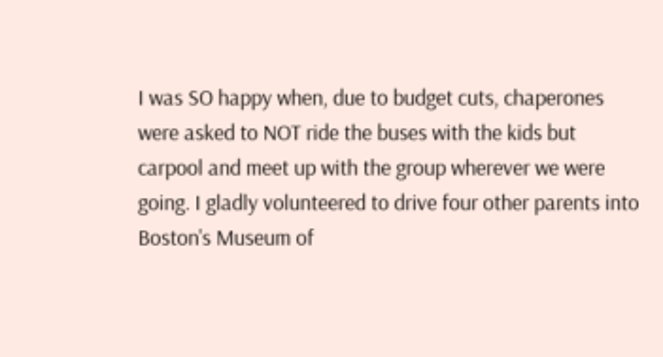I was SO happy when, due to budget cuts, chaperones were asked to NOT ride the buses with the kids but carpool and meet up with the group wherever we were going. I gladly volunteered to drive four other parents into Boston's Museum of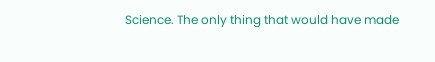Science. The only thing that would have made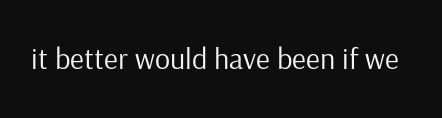it better would have been if we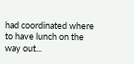had coordinated where to have lunch on the way out...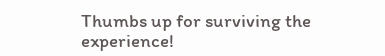Thumbs up for surviving the experience!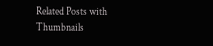Related Posts with Thumbnails